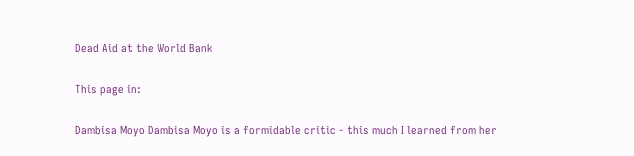Dead Aid at the World Bank

This page in:

Dambisa Moyo Dambisa Moyo is a formidable critic - this much I learned from her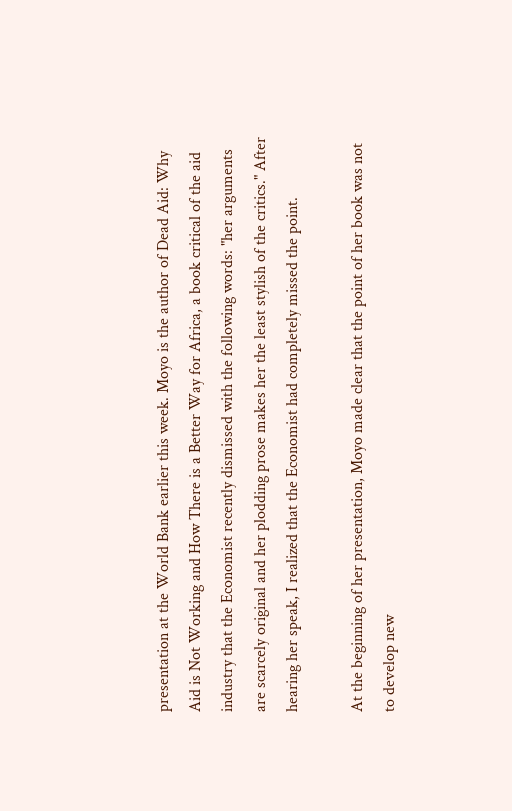presentation at the World Bank earlier this week. Moyo is the author of Dead Aid: Why Aid is Not Working and How There is a Better Way for Africa, a book critical of the aid industry that the Economist recently dismissed with the following words: "her arguments are scarcely original and her plodding prose makes her the least stylish of the critics." After hearing her speak, I realized that the Economist had completely missed the point.

At the beginning of her presentation, Moyo made clear that the point of her book was not to develop new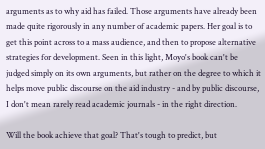arguments as to why aid has failed. Those arguments have already been made quite rigorously in any number of academic papers. Her goal is to get this point across to a mass audience, and then to propose alternative strategies for development. Seen in this light, Moyo's book can't be judged simply on its own arguments, but rather on the degree to which it helps move public discourse on the aid industry - and by public discourse, I don't mean rarely read academic journals - in the right direction.

Will the book achieve that goal? That's tough to predict, but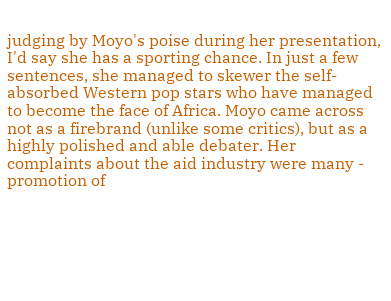judging by Moyo's poise during her presentation, I'd say she has a sporting chance. In just a few sentences, she managed to skewer the self-absorbed Western pop stars who have managed to become the face of Africa. Moyo came across not as a firebrand (unlike some critics), but as a highly polished and able debater. Her complaints about the aid industry were many - promotion of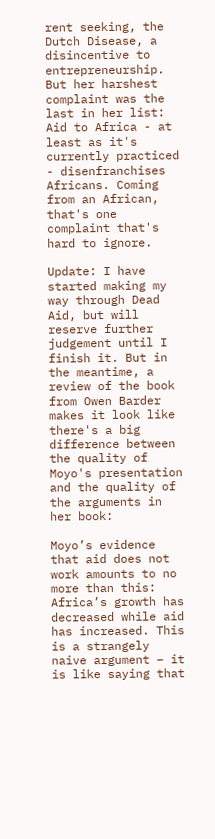rent seeking, the Dutch Disease, a disincentive to entrepreneurship. But her harshest complaint was the last in her list: Aid to Africa - at least as it's currently practiced - disenfranchises Africans. Coming from an African, that's one complaint that's hard to ignore.

Update: I have started making my way through Dead Aid, but will reserve further judgement until I finish it. But in the meantime, a review of the book from Owen Barder makes it look like there's a big difference between the quality of Moyo's presentation and the quality of the arguments in her book:

Moyo’s evidence that aid does not work amounts to no more than this: Africa’s growth has decreased while aid has increased. This is a strangely naive argument – it is like saying that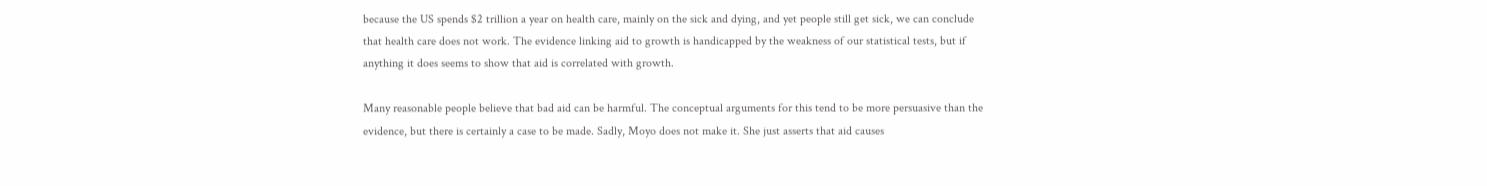because the US spends $2 trillion a year on health care, mainly on the sick and dying, and yet people still get sick, we can conclude that health care does not work. The evidence linking aid to growth is handicapped by the weakness of our statistical tests, but if anything it does seems to show that aid is correlated with growth.

Many reasonable people believe that bad aid can be harmful. The conceptual arguments for this tend to be more persuasive than the evidence, but there is certainly a case to be made. Sadly, Moyo does not make it. She just asserts that aid causes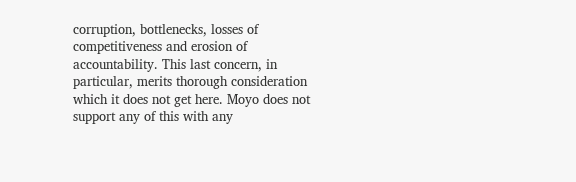corruption, bottlenecks, losses of competitiveness and erosion of accountability. This last concern, in particular, merits thorough consideration which it does not get here. Moyo does not support any of this with any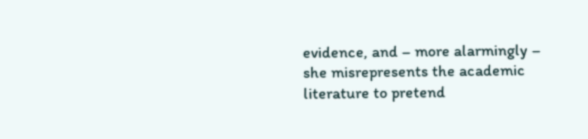evidence, and – more alarmingly – she misrepresents the academic literature to pretend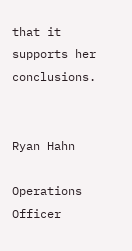that it supports her conclusions.


Ryan Hahn

Operations Officer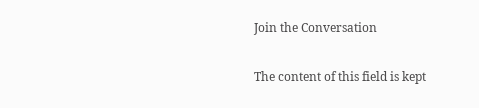Join the Conversation

The content of this field is kept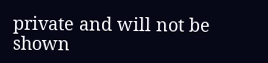private and will not be shown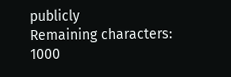publicly
Remaining characters: 1000